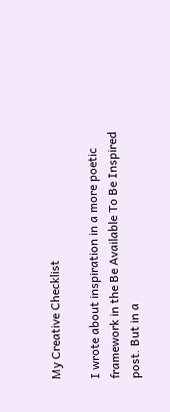My Creative Checklist

I wrote about inspiration in a more poetic framework in the Be Available To Be Inspired post. But in a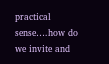practical sense….how do we invite and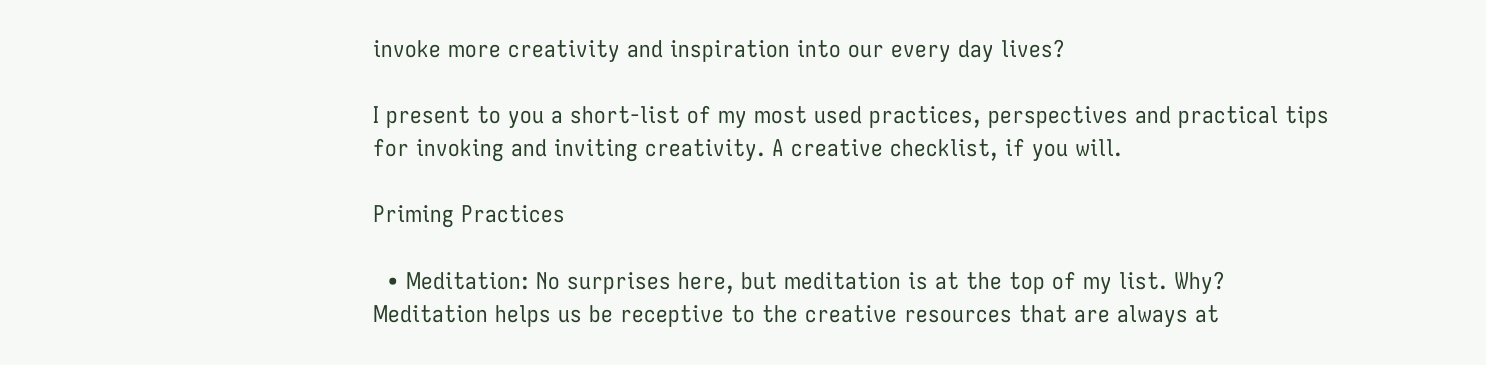invoke more creativity and inspiration into our every day lives?

I present to you a short-list of my most used practices, perspectives and practical tips for invoking and inviting creativity. A creative checklist, if you will.

Priming Practices

  • Meditation: No surprises here, but meditation is at the top of my list. Why? Meditation helps us be receptive to the creative resources that are always at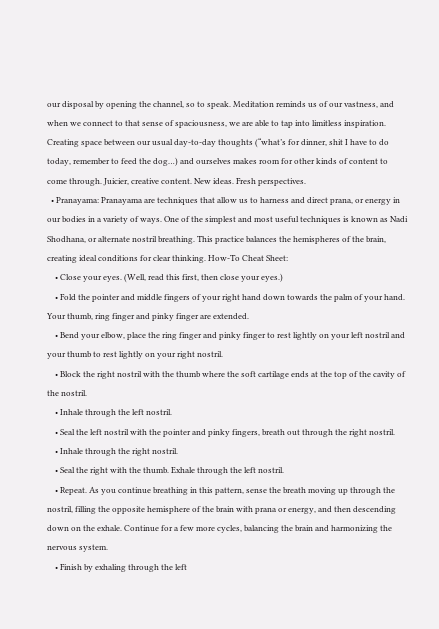our disposal by opening the channel, so to speak. Meditation reminds us of our vastness, and when we connect to that sense of spaciousness, we are able to tap into limitless inspiration. Creating space between our usual day-to-day thoughts (“what’s for dinner, shit I have to do today, remember to feed the dog…) and ourselves makes room for other kinds of content to come through. Juicier, creative content. New ideas. Fresh perspectives.
  • Pranayama: Pranayama are techniques that allow us to harness and direct prana, or energy in our bodies in a variety of ways. One of the simplest and most useful techniques is known as Nadi Shodhana, or alternate nostril breathing. This practice balances the hemispheres of the brain, creating ideal conditions for clear thinking. How-To Cheat Sheet:
    • Close your eyes. (Well, read this first, then close your eyes.)
    • Fold the pointer and middle fingers of your right hand down towards the palm of your hand. Your thumb, ring finger and pinky finger are extended.
    • Bend your elbow, place the ring finger and pinky finger to rest lightly on your left nostril and your thumb to rest lightly on your right nostril.
    • Block the right nostril with the thumb where the soft cartilage ends at the top of the cavity of the nostril.
    • Inhale through the left nostril.
    • Seal the left nostril with the pointer and pinky fingers, breath out through the right nostril.
    • Inhale through the right nostril.
    • Seal the right with the thumb. Exhale through the left nostril.
    • Repeat. As you continue breathing in this pattern, sense the breath moving up through the nostril, filling the opposite hemisphere of the brain with prana or energy, and then descending down on the exhale. Continue for a few more cycles, balancing the brain and harmonizing the nervous system.
    • Finish by exhaling through the left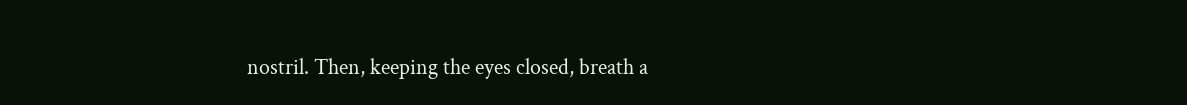nostril. Then, keeping the eyes closed, breath a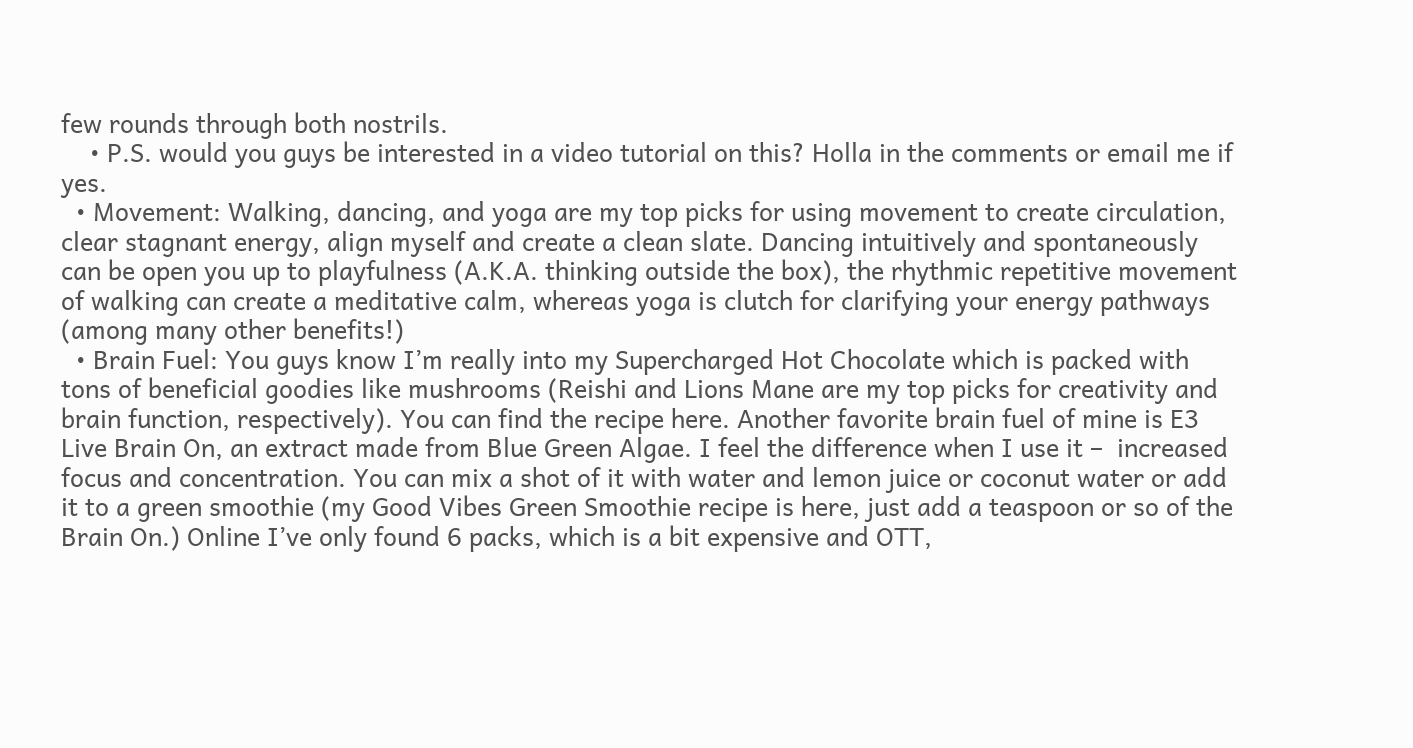few rounds through both nostrils.
    • P.S. would you guys be interested in a video tutorial on this? Holla in the comments or email me if yes.
  • Movement: Walking, dancing, and yoga are my top picks for using movement to create circulation, clear stagnant energy, align myself and create a clean slate. Dancing intuitively and spontaneously can be open you up to playfulness (A.K.A. thinking outside the box), the rhythmic repetitive movement of walking can create a meditative calm, whereas yoga is clutch for clarifying your energy pathways (among many other benefits!)
  • Brain Fuel: You guys know I’m really into my Supercharged Hot Chocolate which is packed with tons of beneficial goodies like mushrooms (Reishi and Lions Mane are my top picks for creativity and brain function, respectively). You can find the recipe here. Another favorite brain fuel of mine is E3 Live Brain On, an extract made from Blue Green Algae. I feel the difference when I use it –  increased focus and concentration. You can mix a shot of it with water and lemon juice or coconut water or add it to a green smoothie (my Good Vibes Green Smoothie recipe is here, just add a teaspoon or so of the Brain On.) Online I’ve only found 6 packs, which is a bit expensive and OTT,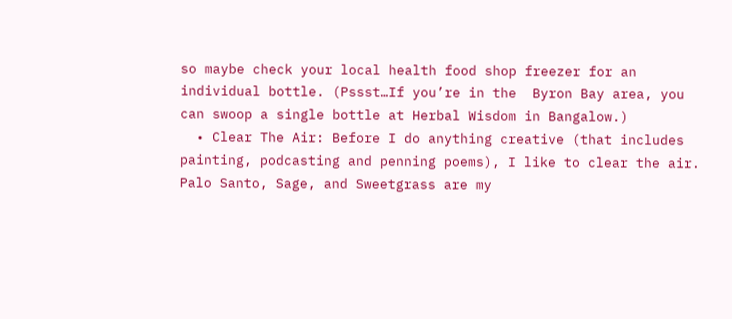so maybe check your local health food shop freezer for an individual bottle. (Pssst…If you’re in the  Byron Bay area, you can swoop a single bottle at Herbal Wisdom in Bangalow.)
  • Clear The Air: Before I do anything creative (that includes painting, podcasting and penning poems), I like to clear the air. Palo Santo, Sage, and Sweetgrass are my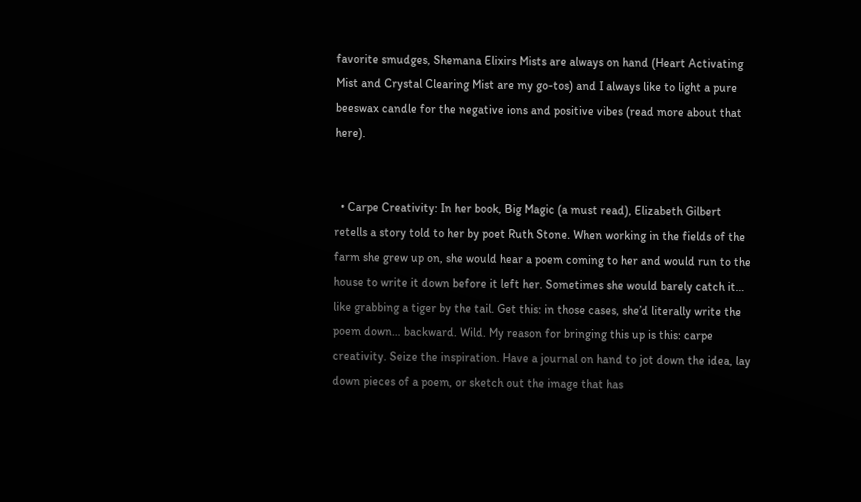favorite smudges, Shemana Elixirs Mists are always on hand (Heart Activating Mist and Crystal Clearing Mist are my go-tos) and I always like to light a pure beeswax candle for the negative ions and positive vibes (read more about that here).


  • Carpe Creativity: In her book, Big Magic (a must read), Elizabeth Gilbert retells a story told to her by poet Ruth Stone. When working in the fields of the farm she grew up on, she would hear a poem coming to her and would run to the house to write it down before it left her. Sometimes she would barely catch it… like grabbing a tiger by the tail. Get this: in those cases, she’d literally write the poem down… backward. Wild. My reason for bringing this up is this: carpe creativity. Seize the inspiration. Have a journal on hand to jot down the idea, lay down pieces of a poem, or sketch out the image that has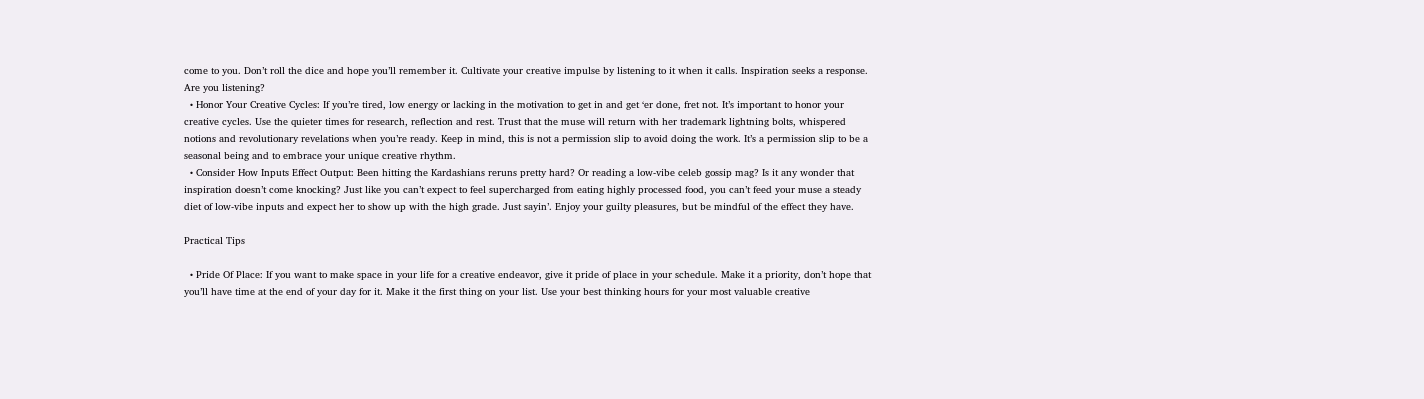come to you. Don’t roll the dice and hope you’ll remember it. Cultivate your creative impulse by listening to it when it calls. Inspiration seeks a response. Are you listening?
  • Honor Your Creative Cycles: If you’re tired, low energy or lacking in the motivation to get in and get ‘er done, fret not. It’s important to honor your creative cycles. Use the quieter times for research, reflection and rest. Trust that the muse will return with her trademark lightning bolts, whispered notions and revolutionary revelations when you’re ready. Keep in mind, this is not a permission slip to avoid doing the work. It’s a permission slip to be a seasonal being and to embrace your unique creative rhythm.
  • Consider How Inputs Effect Output: Been hitting the Kardashians reruns pretty hard? Or reading a low-vibe celeb gossip mag? Is it any wonder that inspiration doesn’t come knocking? Just like you can’t expect to feel supercharged from eating highly processed food, you can’t feed your muse a steady diet of low-vibe inputs and expect her to show up with the high grade. Just sayin’. Enjoy your guilty pleasures, but be mindful of the effect they have.

Practical Tips

  • Pride Of Place: If you want to make space in your life for a creative endeavor, give it pride of place in your schedule. Make it a priority, don’t hope that you’ll have time at the end of your day for it. Make it the first thing on your list. Use your best thinking hours for your most valuable creative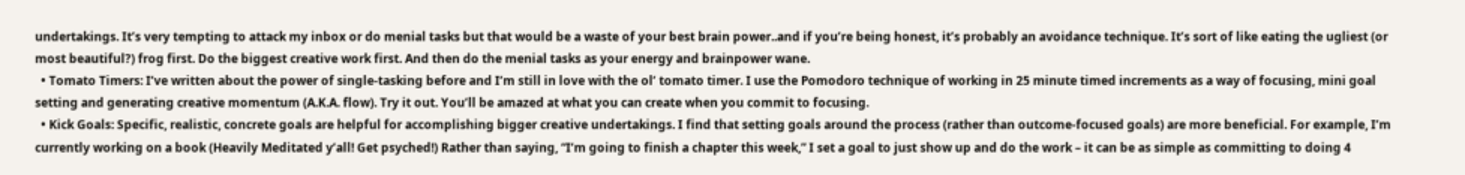undertakings. It’s very tempting to attack my inbox or do menial tasks but that would be a waste of your best brain power..and if you’re being honest, it’s probably an avoidance technique. It’s sort of like eating the ugliest (or most beautiful?) frog first. Do the biggest creative work first. And then do the menial tasks as your energy and brainpower wane.
  • Tomato Timers: I’ve written about the power of single-tasking before and I’m still in love with the ol’ tomato timer. I use the Pomodoro technique of working in 25 minute timed increments as a way of focusing, mini goal setting and generating creative momentum (A.K.A. flow). Try it out. You’ll be amazed at what you can create when you commit to focusing.
  • Kick Goals: Specific, realistic, concrete goals are helpful for accomplishing bigger creative undertakings. I find that setting goals around the process (rather than outcome-focused goals) are more beneficial. For example, I’m currently working on a book (Heavily Meditated y’all! Get psyched!) Rather than saying, “I’m going to finish a chapter this week,” I set a goal to just show up and do the work – it can be as simple as committing to doing 4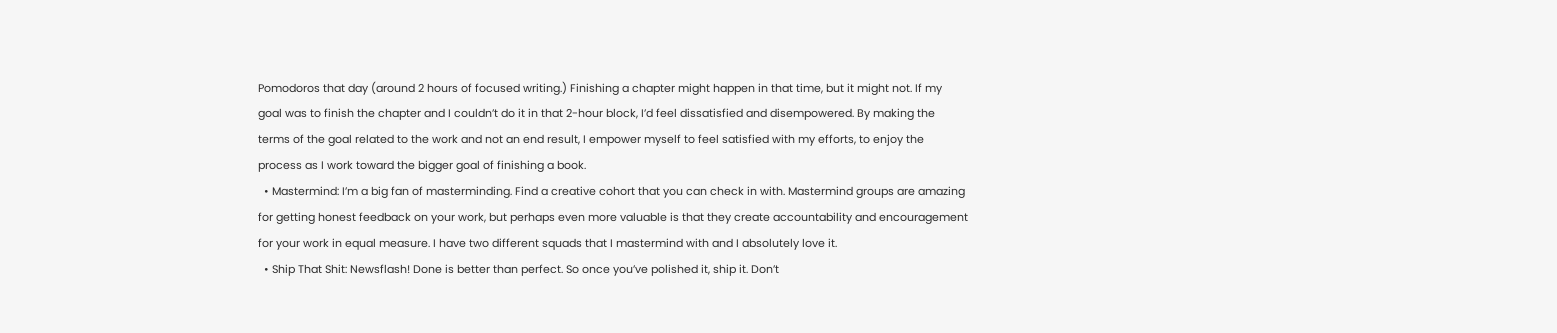Pomodoros that day (around 2 hours of focused writing.) Finishing a chapter might happen in that time, but it might not. If my goal was to finish the chapter and I couldn’t do it in that 2-hour block, I’d feel dissatisfied and disempowered. By making the terms of the goal related to the work and not an end result, I empower myself to feel satisfied with my efforts, to enjoy the process as I work toward the bigger goal of finishing a book.
  • Mastermind: I’m a big fan of masterminding. Find a creative cohort that you can check in with. Mastermind groups are amazing for getting honest feedback on your work, but perhaps even more valuable is that they create accountability and encouragement for your work in equal measure. I have two different squads that I mastermind with and I absolutely love it.
  • Ship That Shit: Newsflash! Done is better than perfect. So once you’ve polished it, ship it. Don’t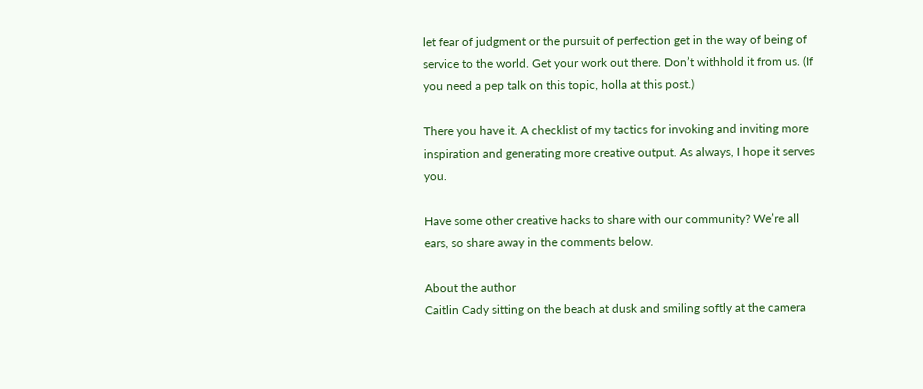let fear of judgment or the pursuit of perfection get in the way of being of service to the world. Get your work out there. Don’t withhold it from us. (If you need a pep talk on this topic, holla at this post.)

There you have it. A checklist of my tactics for invoking and inviting more inspiration and generating more creative output. As always, I hope it serves you.

Have some other creative hacks to share with our community? We’re all ears, so share away in the comments below.

About the author
Caitlin Cady sitting on the beach at dusk and smiling softly at the camera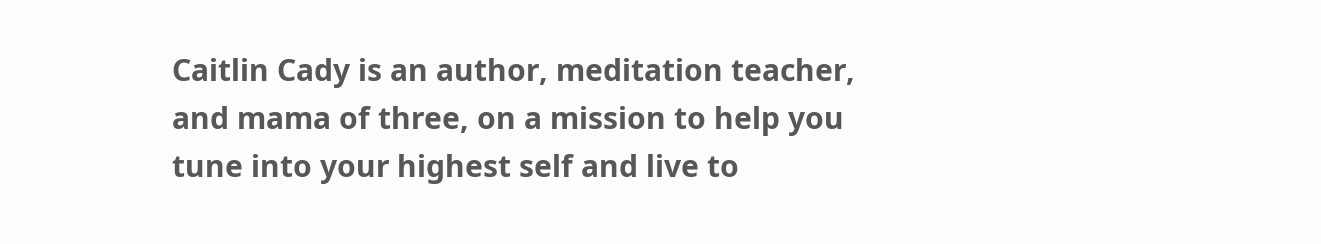Caitlin Cady is an author, meditation teacher, and mama of three, on a mission to help you tune into your highest self and live to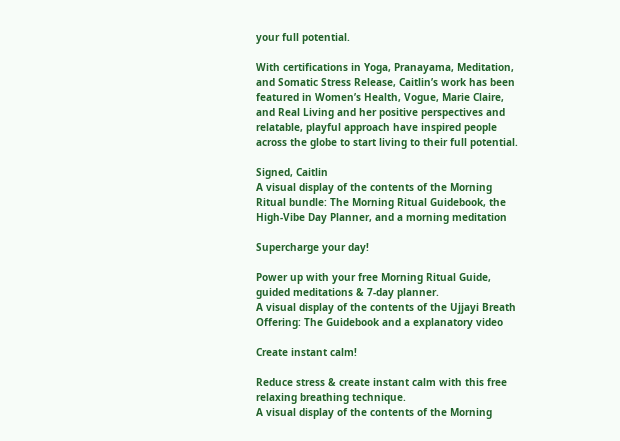your full potential.

With certifications in Yoga, Pranayama, Meditation, and Somatic Stress Release, Caitlin’s work has been featured in Women’s Health, Vogue, Marie Claire, and Real Living and her positive perspectives and relatable, playful approach have inspired people across the globe to start living to their full potential.

Signed, Caitlin
A visual display of the contents of the Morning Ritual bundle: The Morning Ritual Guidebook, the High-Vibe Day Planner, and a morning meditation

Supercharge your day!

Power up with your free Morning Ritual Guide, guided meditations & 7-day planner.
A visual display of the contents of the Ujjayi Breath Offering: The Guidebook and a explanatory video

Create instant calm!

Reduce stress & create instant calm with this free relaxing breathing technique.
A visual display of the contents of the Morning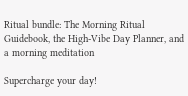Ritual bundle: The Morning Ritual Guidebook, the High-Vibe Day Planner, and a morning meditation

Supercharge your day!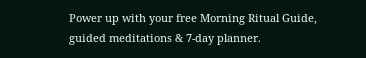Power up with your free Morning Ritual Guide,
guided meditations & 7-day planner.